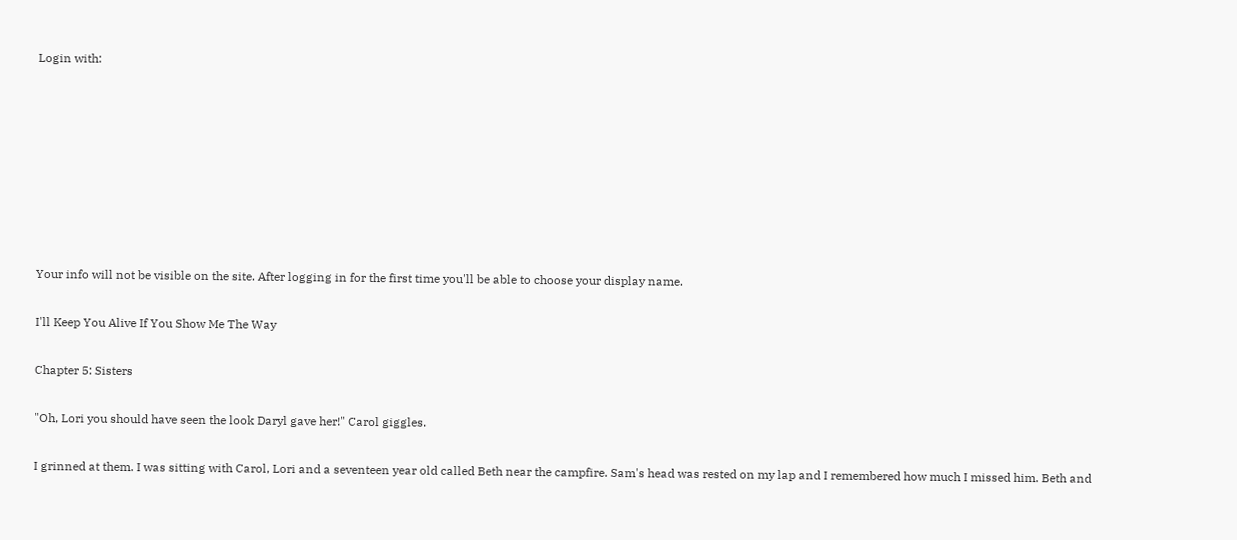Login with:








Your info will not be visible on the site. After logging in for the first time you'll be able to choose your display name.

I'll Keep You Alive If You Show Me The Way

Chapter 5: Sisters

"Oh, Lori you should have seen the look Daryl gave her!" Carol giggles.

I grinned at them. I was sitting with Carol, Lori and a seventeen year old called Beth near the campfire. Sam's head was rested on my lap and I remembered how much I missed him. Beth and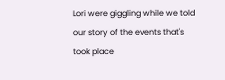Lori were giggling while we told our story of the events that's took place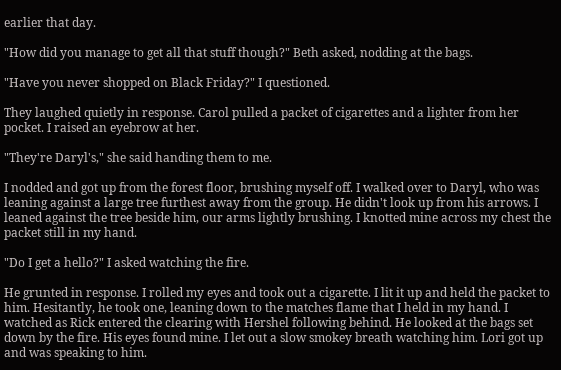earlier that day.

"How did you manage to get all that stuff though?" Beth asked, nodding at the bags.

"Have you never shopped on Black Friday?" I questioned.

They laughed quietly in response. Carol pulled a packet of cigarettes and a lighter from her pocket. I raised an eyebrow at her.

"They're Daryl's," she said handing them to me.

I nodded and got up from the forest floor, brushing myself off. I walked over to Daryl, who was leaning against a large tree furthest away from the group. He didn't look up from his arrows. I leaned against the tree beside him, our arms lightly brushing. I knotted mine across my chest the packet still in my hand.

"Do I get a hello?" I asked watching the fire.

He grunted in response. I rolled my eyes and took out a cigarette. I lit it up and held the packet to him. Hesitantly, he took one, leaning down to the matches flame that I held in my hand. I watched as Rick entered the clearing with Hershel following behind. He looked at the bags set down by the fire. His eyes found mine. I let out a slow smokey breath watching him. Lori got up and was speaking to him.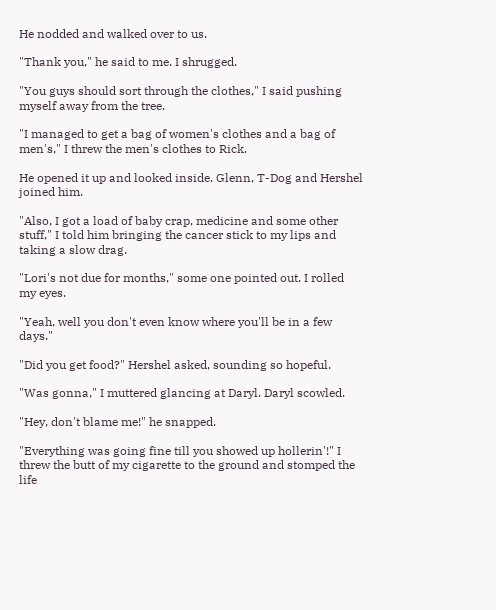He nodded and walked over to us.

"Thank you," he said to me. I shrugged.

"You guys should sort through the clothes," I said pushing myself away from the tree.

"I managed to get a bag of women's clothes and a bag of men's," I threw the men's clothes to Rick.

He opened it up and looked inside. Glenn, T-Dog and Hershel joined him.

"Also, I got a load of baby crap, medicine and some other stuff," I told him bringing the cancer stick to my lips and taking a slow drag.

"Lori's not due for months," some one pointed out. I rolled my eyes.

"Yeah, well you don't even know where you'll be in a few days."

"Did you get food?" Hershel asked, sounding so hopeful.

"Was gonna," I muttered glancing at Daryl. Daryl scowled.

"Hey, don't blame me!" he snapped.

"Everything was going fine till you showed up hollerin'!" I threw the butt of my cigarette to the ground and stomped the life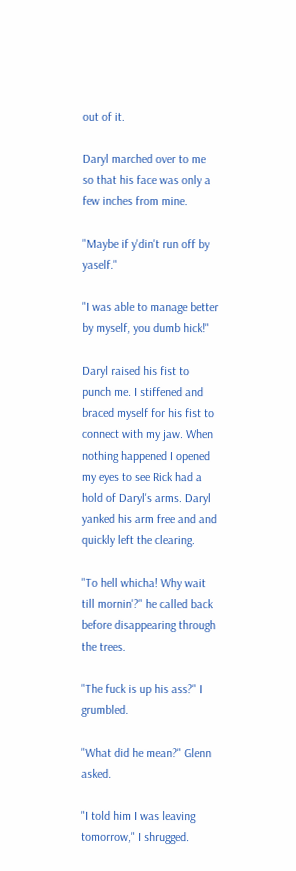out of it.

Daryl marched over to me so that his face was only a few inches from mine.

"Maybe if y'din't run off by yaself."

"I was able to manage better by myself, you dumb hick!"

Daryl raised his fist to punch me. I stiffened and braced myself for his fist to connect with my jaw. When nothing happened I opened my eyes to see Rick had a hold of Daryl's arms. Daryl yanked his arm free and and quickly left the clearing.

"To hell whicha! Why wait till mornin'?" he called back before disappearing through the trees.

"The fuck is up his ass?" I grumbled.

"What did he mean?" Glenn asked.

"I told him I was leaving tomorrow," I shrugged.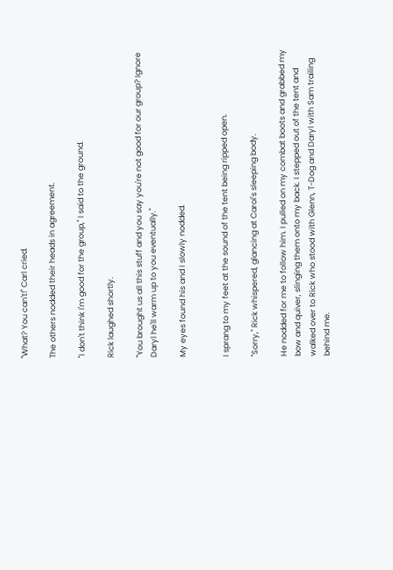"What? You can't!" Carl cried.

The others nodded their heads in agreement.

"I don't think I'm good for the group," I said to the ground.

Rick laughed shortly.

"You brought us all this stuff and you say you're not good for our group? Ignore Daryl he'll warm up to you eventually."

My eyes found his and I slowly nodded.


I sprang to my feet at the sound of the tent being ripped open.

"Sorry," Rick whispered, glancing at Carol's sleeping body.

He nodded for me to follow him. I pulled on my combat boots and grabbed my bow and quiver, slinging them onto my back. I stepped out of the tent and walked over to Rick who stood with Glenn, T-Dog and Daryl with Sam trailing behind me.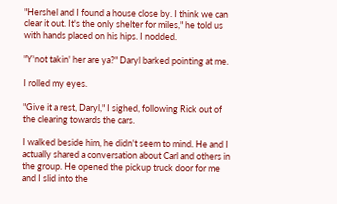"Hershel and I found a house close by. I think we can clear it out. It's the only shelter for miles," he told us with hands placed on his hips. I nodded.

"Y'not takin' her are ya?" Daryl barked pointing at me.

I rolled my eyes.

"Give it a rest, Daryl," I sighed, following Rick out of the clearing towards the cars.

I walked beside him, he didn't seem to mind. He and I actually shared a conversation about Carl and others in the group. He opened the pickup truck door for me and I slid into the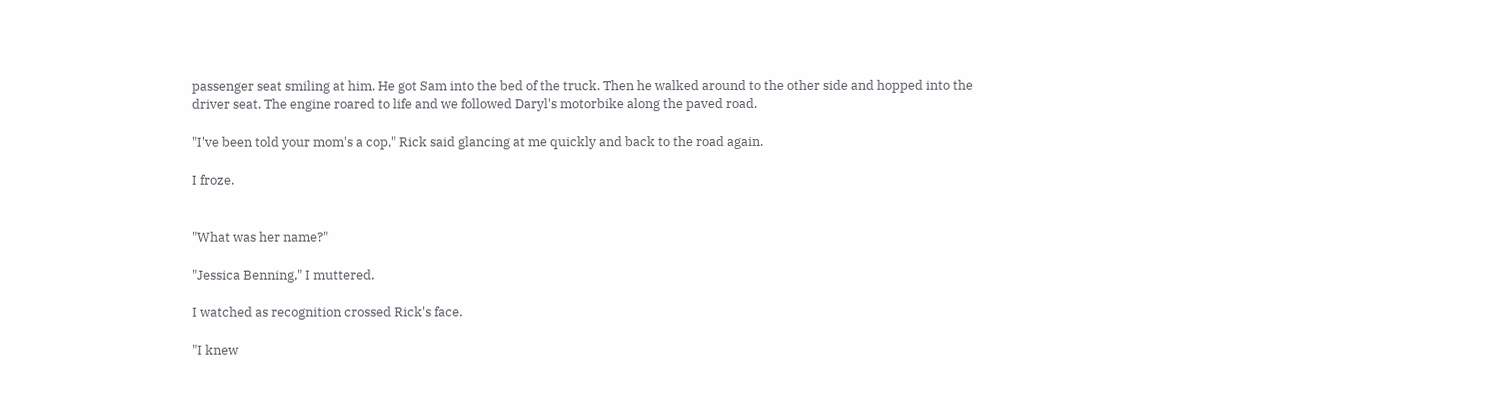passenger seat smiling at him. He got Sam into the bed of the truck. Then he walked around to the other side and hopped into the driver seat. The engine roared to life and we followed Daryl's motorbike along the paved road.

"I've been told your mom's a cop," Rick said glancing at me quickly and back to the road again.

I froze.


"What was her name?"

"Jessica Benning," I muttered.

I watched as recognition crossed Rick's face.

"I knew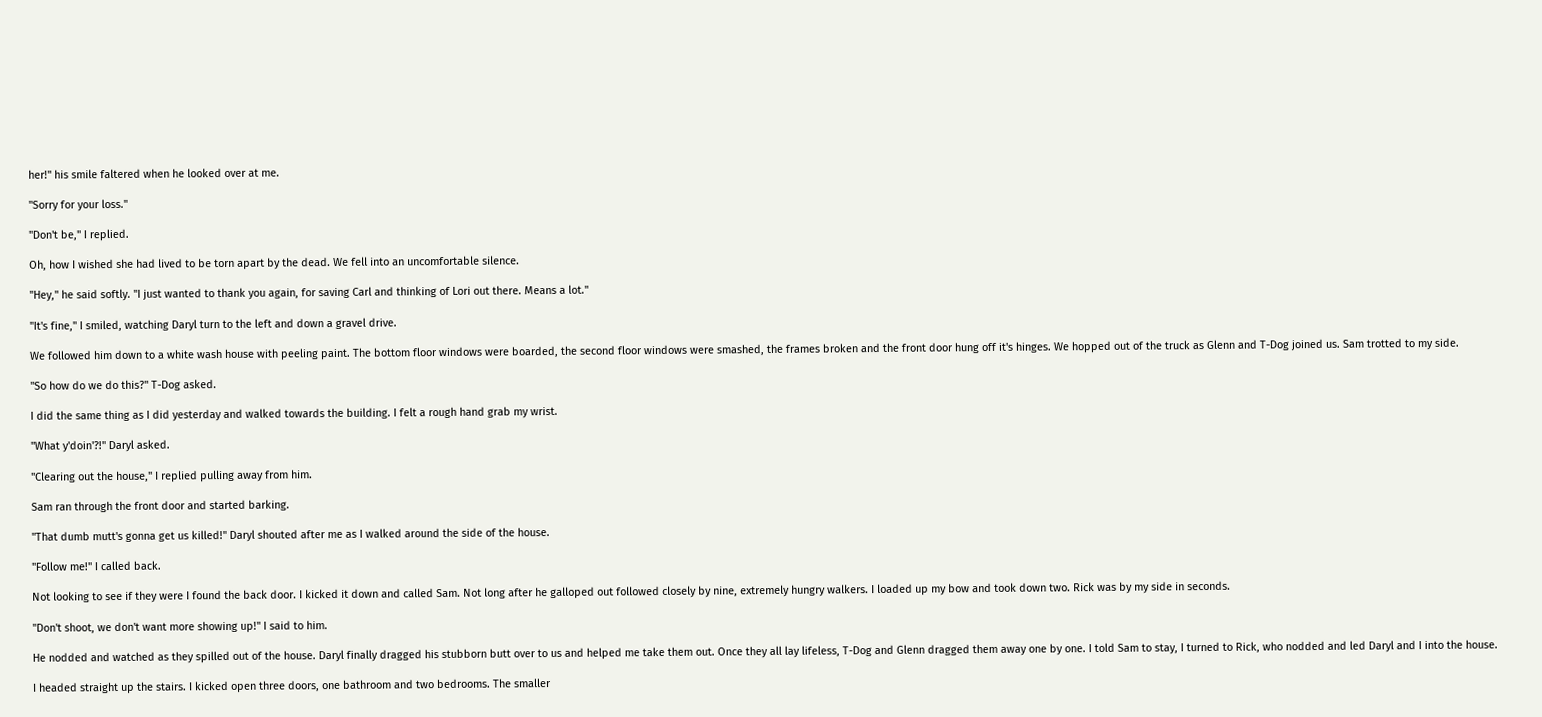her!" his smile faltered when he looked over at me.

"Sorry for your loss."

"Don't be," I replied.

Oh, how I wished she had lived to be torn apart by the dead. We fell into an uncomfortable silence.

"Hey," he said softly. "I just wanted to thank you again, for saving Carl and thinking of Lori out there. Means a lot."

"It's fine," I smiled, watching Daryl turn to the left and down a gravel drive.

We followed him down to a white wash house with peeling paint. The bottom floor windows were boarded, the second floor windows were smashed, the frames broken and the front door hung off it's hinges. We hopped out of the truck as Glenn and T-Dog joined us. Sam trotted to my side.

"So how do we do this?" T-Dog asked.

I did the same thing as I did yesterday and walked towards the building. I felt a rough hand grab my wrist.

"What y'doin'?!" Daryl asked.

"Clearing out the house," I replied pulling away from him.

Sam ran through the front door and started barking.

"That dumb mutt's gonna get us killed!" Daryl shouted after me as I walked around the side of the house.

"Follow me!" I called back.

Not looking to see if they were I found the back door. I kicked it down and called Sam. Not long after he galloped out followed closely by nine, extremely hungry walkers. I loaded up my bow and took down two. Rick was by my side in seconds.

"Don't shoot, we don't want more showing up!" I said to him.

He nodded and watched as they spilled out of the house. Daryl finally dragged his stubborn butt over to us and helped me take them out. Once they all lay lifeless, T-Dog and Glenn dragged them away one by one. I told Sam to stay, I turned to Rick, who nodded and led Daryl and I into the house.

I headed straight up the stairs. I kicked open three doors, one bathroom and two bedrooms. The smaller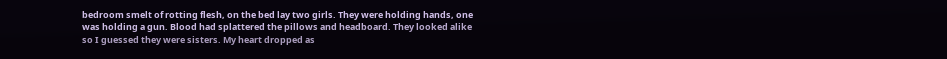bedroom smelt of rotting flesh, on the bed lay two girls. They were holding hands, one was holding a gun. Blood had splattered the pillows and headboard. They looked alike so I guessed they were sisters. My heart dropped as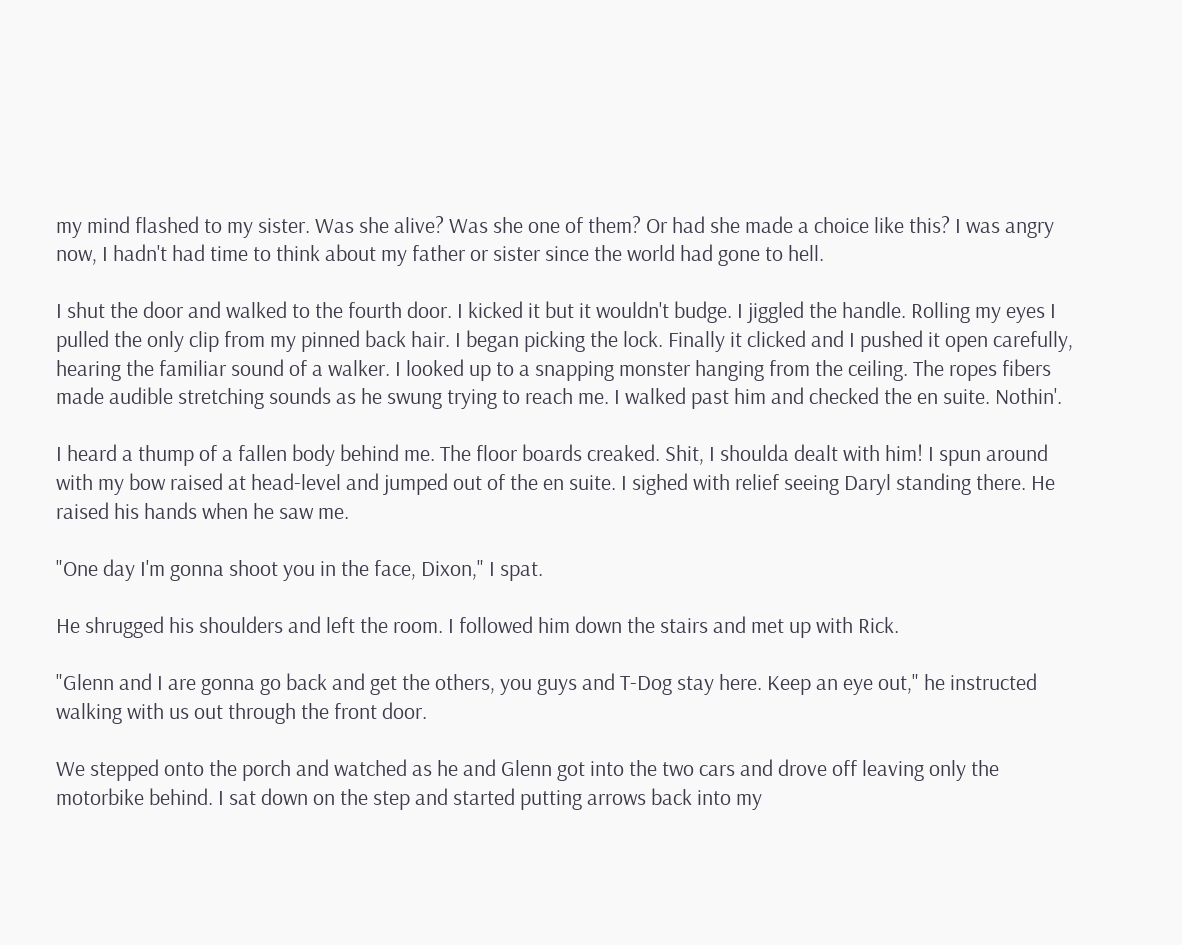my mind flashed to my sister. Was she alive? Was she one of them? Or had she made a choice like this? I was angry now, I hadn't had time to think about my father or sister since the world had gone to hell.

I shut the door and walked to the fourth door. I kicked it but it wouldn't budge. I jiggled the handle. Rolling my eyes I pulled the only clip from my pinned back hair. I began picking the lock. Finally it clicked and I pushed it open carefully, hearing the familiar sound of a walker. I looked up to a snapping monster hanging from the ceiling. The ropes fibers made audible stretching sounds as he swung trying to reach me. I walked past him and checked the en suite. Nothin'.

I heard a thump of a fallen body behind me. The floor boards creaked. Shit, I shoulda dealt with him! I spun around with my bow raised at head-level and jumped out of the en suite. I sighed with relief seeing Daryl standing there. He raised his hands when he saw me.

"One day I'm gonna shoot you in the face, Dixon," I spat.

He shrugged his shoulders and left the room. I followed him down the stairs and met up with Rick.

"Glenn and I are gonna go back and get the others, you guys and T-Dog stay here. Keep an eye out," he instructed walking with us out through the front door.

We stepped onto the porch and watched as he and Glenn got into the two cars and drove off leaving only the motorbike behind. I sat down on the step and started putting arrows back into my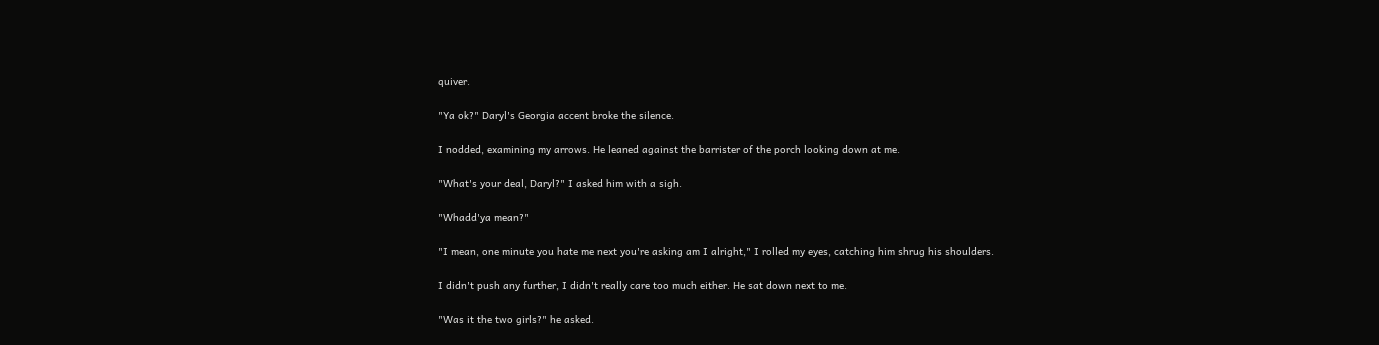quiver.

"Ya ok?" Daryl's Georgia accent broke the silence.

I nodded, examining my arrows. He leaned against the barrister of the porch looking down at me.

"What's your deal, Daryl?" I asked him with a sigh.

"Whadd'ya mean?"

"I mean, one minute you hate me next you're asking am I alright," I rolled my eyes, catching him shrug his shoulders.

I didn't push any further, I didn't really care too much either. He sat down next to me.

"Was it the two girls?" he asked.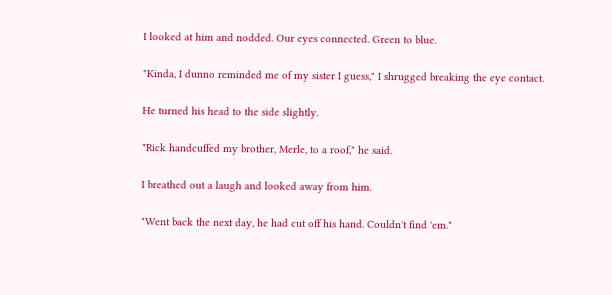I looked at him and nodded. Our eyes connected. Green to blue.

"Kinda, I dunno reminded me of my sister I guess," I shrugged breaking the eye contact.

He turned his head to the side slightly.

"Rick handcuffed my brother, Merle, to a roof," he said.

I breathed out a laugh and looked away from him.

"Went back the next day, he had cut off his hand. Couldn't find 'em."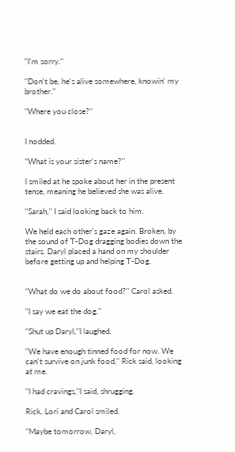"I'm sorry."

"Don't be, he's alive somewhere, knowin' my brother."

"Where you close?"


I nodded.

"What is your sister's name?"

I smiled at he spoke about her in the present tense, meaning he believed she was alive.

"Sarah," I said looking back to him.

We held each other's gaze again. Broken, by the sound of T-Dog dragging bodies down the stairs. Daryl placed a hand on my shoulder before getting up and helping T-Dog.


"What do we do about food?" Carol asked.

"I say we eat the dog."

"Shut up Daryl,"I laughed.

"We have enough tinned food for now. We can't survive on junk food," Rick said, looking at me.

"I had cravings,"I said, shrugging.

Rick, Lori and Carol smiled.

"Maybe tomorrow, Daryl,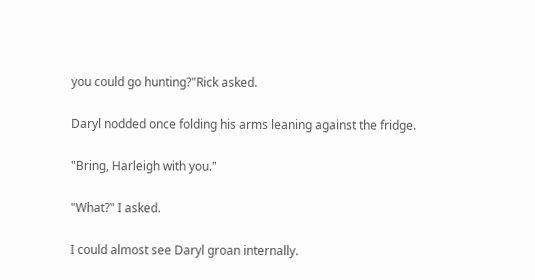you could go hunting?"Rick asked.

Daryl nodded once folding his arms leaning against the fridge.

"Bring, Harleigh with you."

"What?" I asked.

I could almost see Daryl groan internally.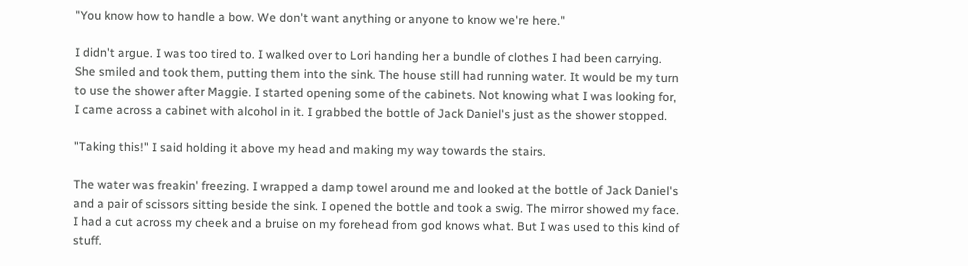"You know how to handle a bow. We don't want anything or anyone to know we're here."

I didn't argue. I was too tired to. I walked over to Lori handing her a bundle of clothes I had been carrying. She smiled and took them, putting them into the sink. The house still had running water. It would be my turn to use the shower after Maggie. I started opening some of the cabinets. Not knowing what I was looking for, I came across a cabinet with alcohol in it. I grabbed the bottle of Jack Daniel's just as the shower stopped.

"Taking this!" I said holding it above my head and making my way towards the stairs.

The water was freakin' freezing. I wrapped a damp towel around me and looked at the bottle of Jack Daniel's and a pair of scissors sitting beside the sink. I opened the bottle and took a swig. The mirror showed my face. I had a cut across my cheek and a bruise on my forehead from god knows what. But I was used to this kind of stuff.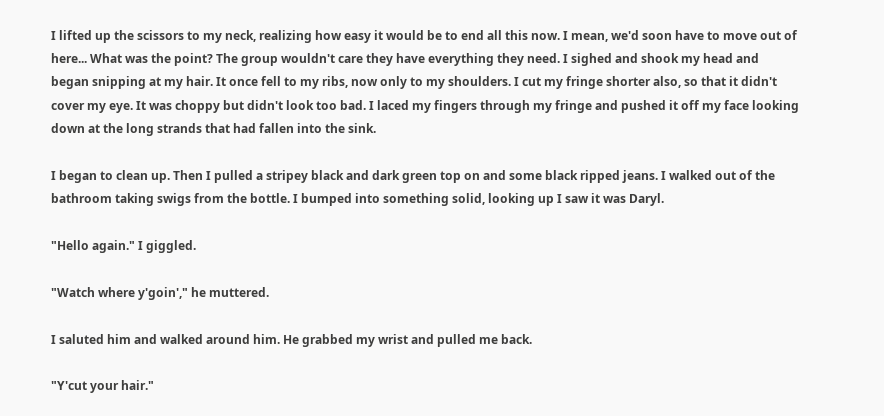I lifted up the scissors to my neck, realizing how easy it would be to end all this now. I mean, we'd soon have to move out of here... What was the point? The group wouldn't care they have everything they need. I sighed and shook my head and began snipping at my hair. It once fell to my ribs, now only to my shoulders. I cut my fringe shorter also, so that it didn't cover my eye. It was choppy but didn't look too bad. I laced my fingers through my fringe and pushed it off my face looking down at the long strands that had fallen into the sink.

I began to clean up. Then I pulled a stripey black and dark green top on and some black ripped jeans. I walked out of the bathroom taking swigs from the bottle. I bumped into something solid, looking up I saw it was Daryl.

"Hello again." I giggled.

"Watch where y'goin'," he muttered.

I saluted him and walked around him. He grabbed my wrist and pulled me back.

"Y'cut your hair."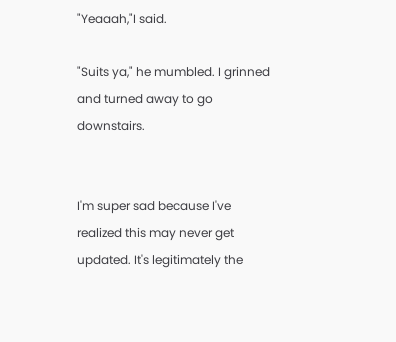"Yeaaah,"I said.

"Suits ya," he mumbled. I grinned and turned away to go downstairs.


I'm super sad because I've realized this may never get updated. It's legitimately the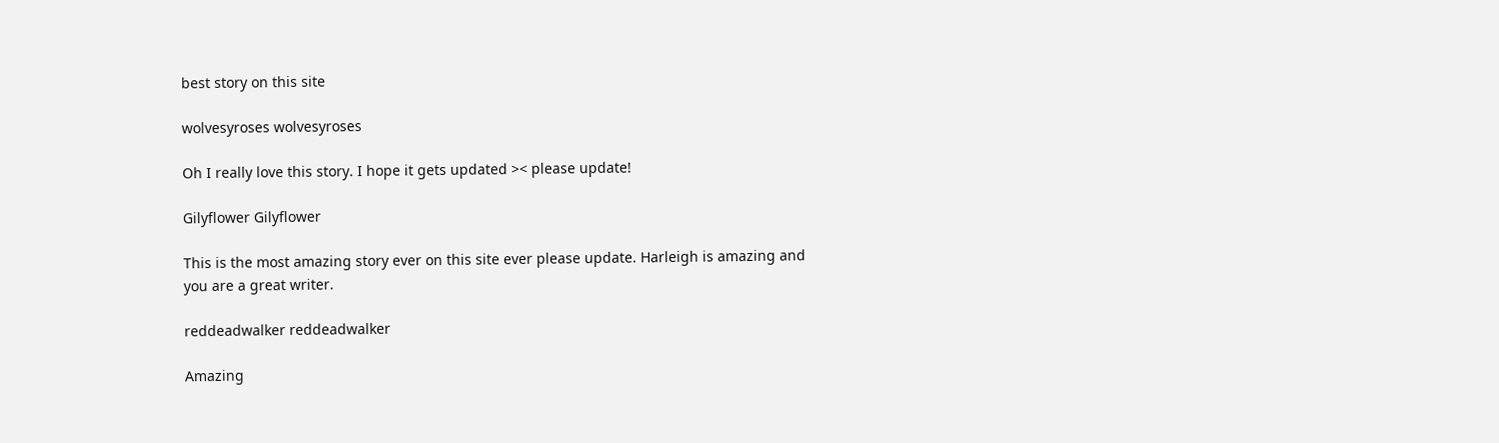best story on this site

wolvesyroses wolvesyroses

Oh I really love this story. I hope it gets updated >< please update!

Gilyflower Gilyflower

This is the most amazing story ever on this site ever please update. Harleigh is amazing and you are a great writer.

reddeadwalker reddeadwalker

Amazing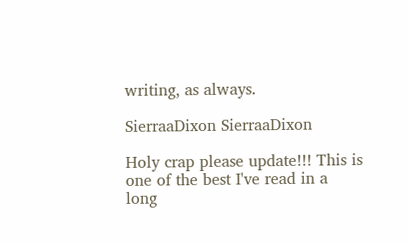writing, as always.

SierraaDixon SierraaDixon

Holy crap please update!!! This is one of the best I've read in a long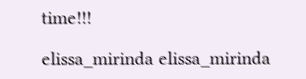time!!!

elissa_mirinda elissa_mirinda